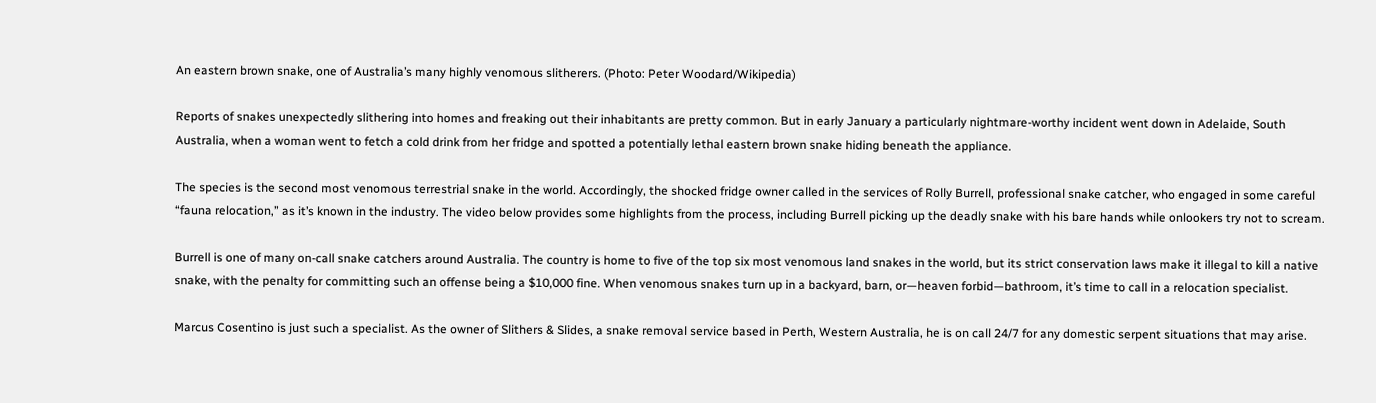An eastern brown snake, one of Australia’s many highly venomous slitherers. (Photo: Peter Woodard/Wikipedia)

Reports of snakes unexpectedly slithering into homes and freaking out their inhabitants are pretty common. But in early January a particularly nightmare-worthy incident went down in Adelaide, South Australia, when a woman went to fetch a cold drink from her fridge and spotted a potentially lethal eastern brown snake hiding beneath the appliance.

The species is the second most venomous terrestrial snake in the world. Accordingly, the shocked fridge owner called in the services of Rolly Burrell, professional snake catcher, who engaged in some careful “fauna relocation,” as it’s known in the industry. The video below provides some highlights from the process, including Burrell picking up the deadly snake with his bare hands while onlookers try not to scream.

Burrell is one of many on-call snake catchers around Australia. The country is home to five of the top six most venomous land snakes in the world, but its strict conservation laws make it illegal to kill a native snake, with the penalty for committing such an offense being a $10,000 fine. When venomous snakes turn up in a backyard, barn, or—heaven forbid—bathroom, it’s time to call in a relocation specialist.

Marcus Cosentino is just such a specialist. As the owner of Slithers & Slides, a snake removal service based in Perth, Western Australia, he is on call 24/7 for any domestic serpent situations that may arise.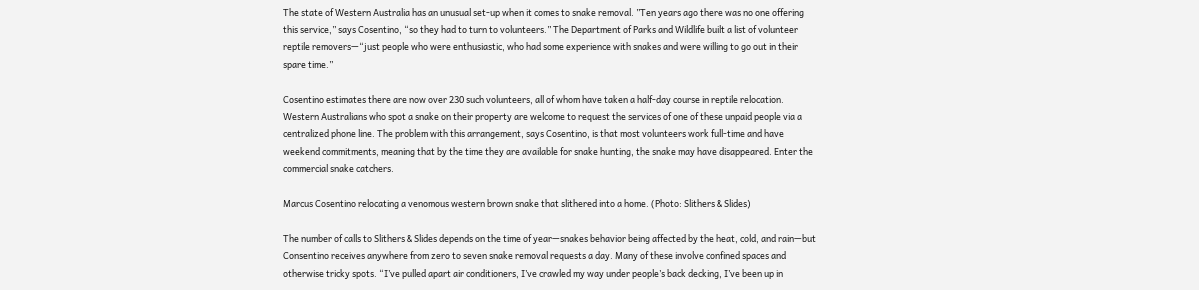The state of Western Australia has an unusual set-up when it comes to snake removal. ”Ten years ago there was no one offering this service,” says Cosentino, “so they had to turn to volunteers.” The Department of Parks and Wildlife built a list of volunteer reptile removers—“just people who were enthusiastic, who had some experience with snakes and were willing to go out in their spare time.”

Cosentino estimates there are now over 230 such volunteers, all of whom have taken a half-day course in reptile relocation. Western Australians who spot a snake on their property are welcome to request the services of one of these unpaid people via a centralized phone line. The problem with this arrangement, says Cosentino, is that most volunteers work full-time and have weekend commitments, meaning that by the time they are available for snake hunting, the snake may have disappeared. Enter the commercial snake catchers.

Marcus Cosentino relocating a venomous western brown snake that slithered into a home. (Photo: Slithers & Slides)

The number of calls to Slithers & Slides depends on the time of year—snakes behavior being affected by the heat, cold, and rain—but Consentino receives anywhere from zero to seven snake removal requests a day. Many of these involve confined spaces and otherwise tricky spots. “I’ve pulled apart air conditioners, I’ve crawled my way under people’s back decking, I’ve been up in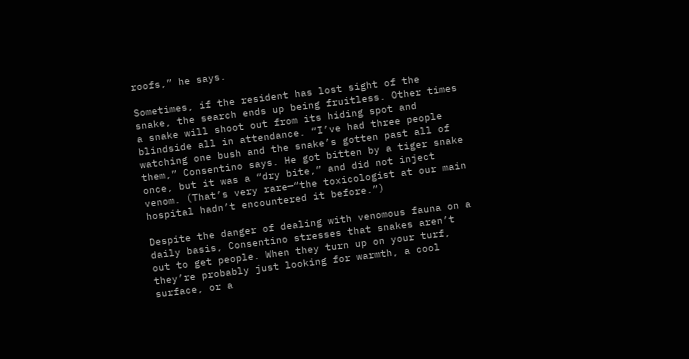roofs,” he says.

Sometimes, if the resident has lost sight of the snake, the search ends up being fruitless. Other times a snake will shoot out from its hiding spot and blindside all in attendance. “I’ve had three people watching one bush and the snake’s gotten past all of them,” Consentino says. He got bitten by a tiger snake once, but it was a “dry bite,” and did not inject venom. (That’s very rare—“the toxicologist at our main hospital hadn’t encountered it before.”)

Despite the danger of dealing with venomous fauna on a daily basis, Consentino stresses that snakes aren’t out to get people. When they turn up on your turf, they’re probably just looking for warmth, a cool surface, or a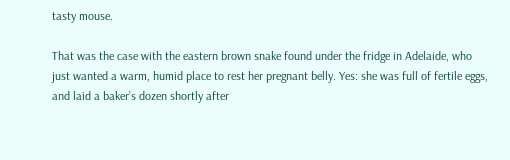tasty mouse.

That was the case with the eastern brown snake found under the fridge in Adelaide, who just wanted a warm, humid place to rest her pregnant belly. Yes: she was full of fertile eggs, and laid a baker’s dozen shortly after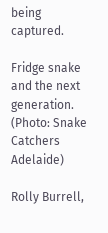being captured.

Fridge snake and the next generation. (Photo: Snake Catchers Adelaide)

Rolly Burrell,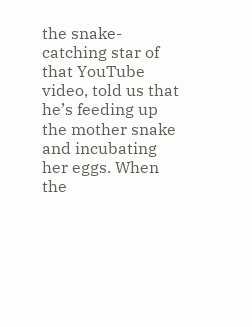the snake-catching star of that YouTube video, told us that he’s feeding up the mother snake and incubating her eggs. When the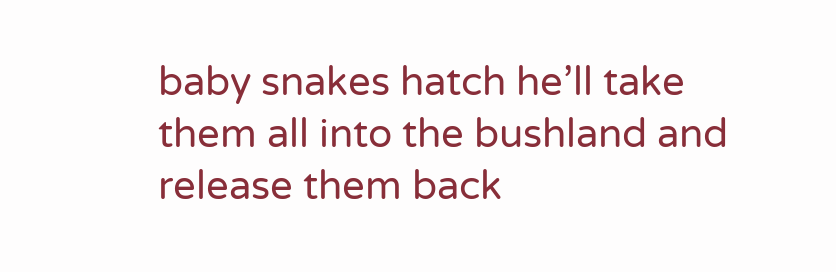baby snakes hatch he’ll take them all into the bushland and release them back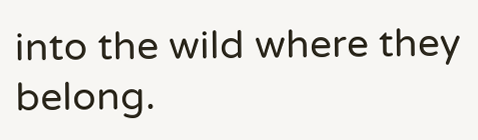into the wild where they belong.